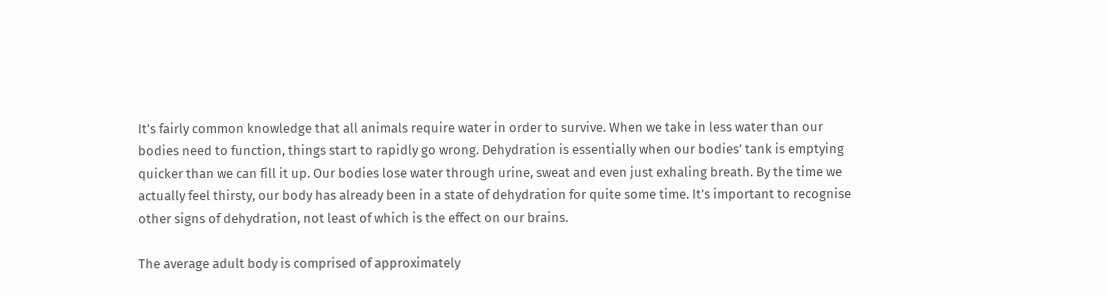It’s fairly common knowledge that all animals require water in order to survive. When we take in less water than our bodies need to function, things start to rapidly go wrong. Dehydration is essentially when our bodies’ tank is emptying quicker than we can fill it up. Our bodies lose water through urine, sweat and even just exhaling breath. By the time we actually feel thirsty, our body has already been in a state of dehydration for quite some time. It’s important to recognise other signs of dehydration, not least of which is the effect on our brains.

The average adult body is comprised of approximately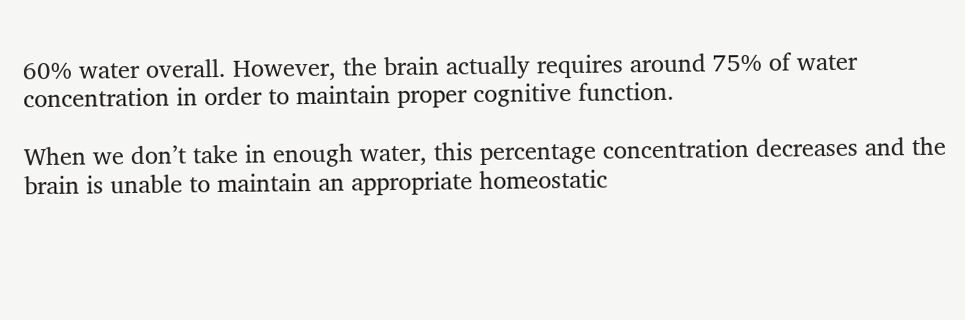60% water overall. However, the brain actually requires around 75% of water concentration in order to maintain proper cognitive function.

When we don’t take in enough water, this percentage concentration decreases and the brain is unable to maintain an appropriate homeostatic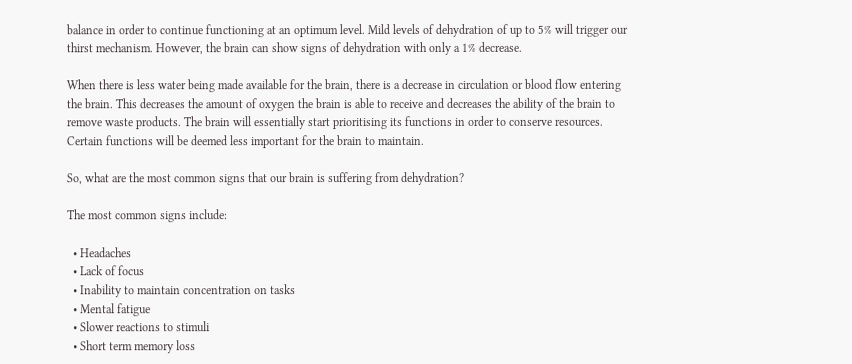balance in order to continue functioning at an optimum level. Mild levels of dehydration of up to 5% will trigger our thirst mechanism. However, the brain can show signs of dehydration with only a 1% decrease.

When there is less water being made available for the brain, there is a decrease in circulation or blood flow entering the brain. This decreases the amount of oxygen the brain is able to receive and decreases the ability of the brain to remove waste products. The brain will essentially start prioritising its functions in order to conserve resources. Certain functions will be deemed less important for the brain to maintain.

So, what are the most common signs that our brain is suffering from dehydration?

The most common signs include:

  • Headaches
  • Lack of focus
  • Inability to maintain concentration on tasks
  • Mental fatigue
  • Slower reactions to stimuli
  • Short term memory loss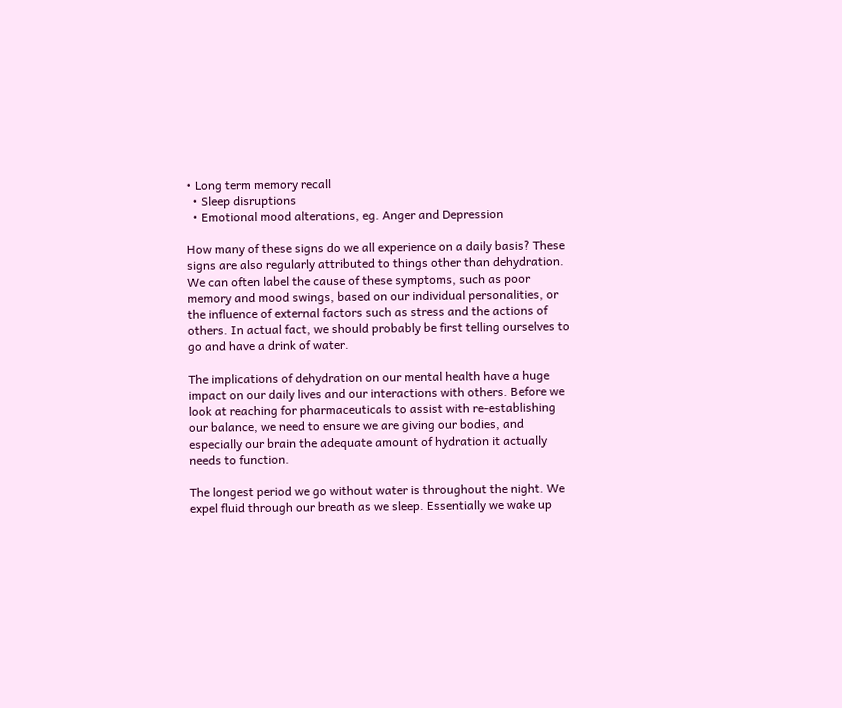• Long term memory recall
  • Sleep disruptions
  • Emotional mood alterations, eg. Anger and Depression

How many of these signs do we all experience on a daily basis? These signs are also regularly attributed to things other than dehydration. We can often label the cause of these symptoms, such as poor memory and mood swings, based on our individual personalities, or the influence of external factors such as stress and the actions of others. In actual fact, we should probably be first telling ourselves to go and have a drink of water.

The implications of dehydration on our mental health have a huge impact on our daily lives and our interactions with others. Before we look at reaching for pharmaceuticals to assist with re-establishing our balance, we need to ensure we are giving our bodies, and especially our brain the adequate amount of hydration it actually needs to function.

The longest period we go without water is throughout the night. We expel fluid through our breath as we sleep. Essentially we wake up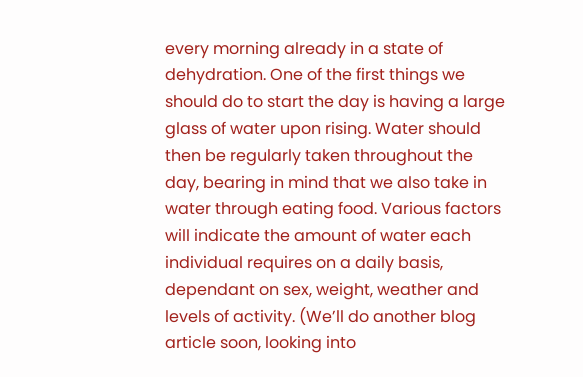every morning already in a state of dehydration. One of the first things we should do to start the day is having a large glass of water upon rising. Water should then be regularly taken throughout the day, bearing in mind that we also take in water through eating food. Various factors will indicate the amount of water each individual requires on a daily basis, dependant on sex, weight, weather and levels of activity. (We’ll do another blog article soon, looking into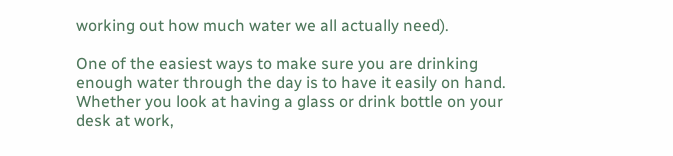working out how much water we all actually need).

One of the easiest ways to make sure you are drinking enough water through the day is to have it easily on hand. Whether you look at having a glass or drink bottle on your desk at work,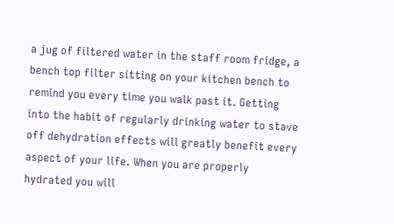a jug of filtered water in the staff room fridge, a bench top filter sitting on your kitchen bench to remind you every time you walk past it. Getting into the habit of regularly drinking water to stave off dehydration effects will greatly benefit every aspect of your life. When you are properly hydrated you will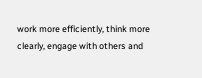work more efficiently, think more clearly, engage with others and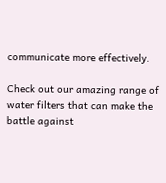communicate more effectively.

Check out our amazing range of water filters that can make the battle against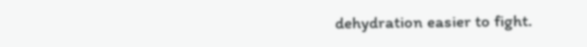dehydration easier to fight.